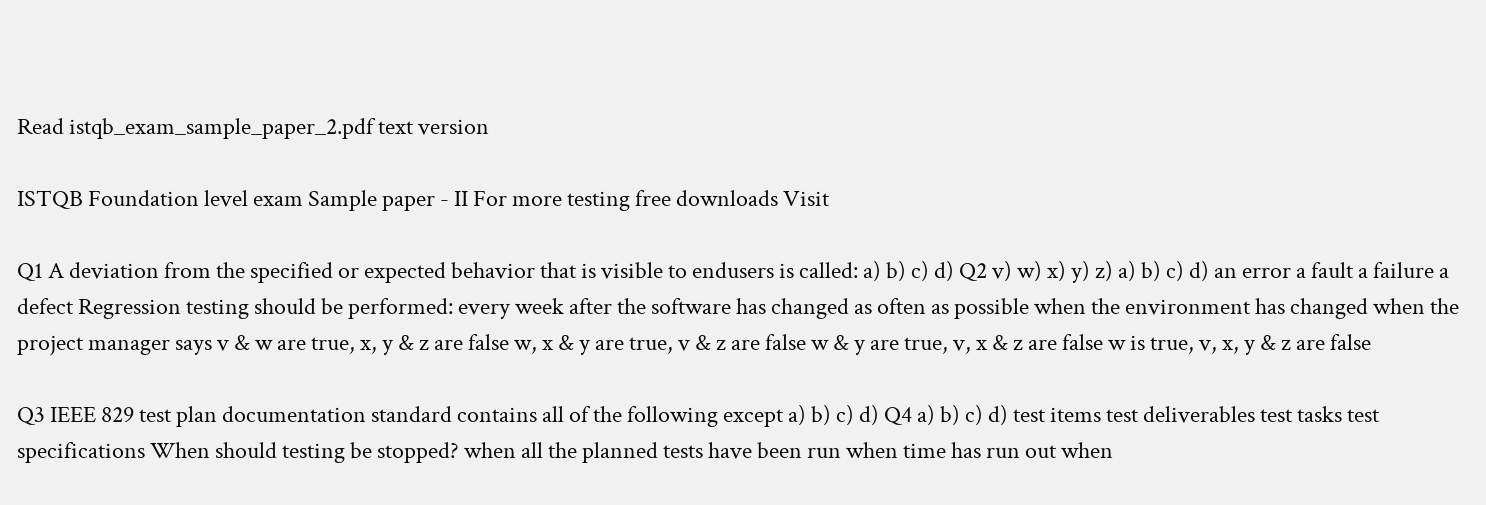Read istqb_exam_sample_paper_2.pdf text version

ISTQB Foundation level exam Sample paper - II For more testing free downloads Visit

Q1 A deviation from the specified or expected behavior that is visible to endusers is called: a) b) c) d) Q2 v) w) x) y) z) a) b) c) d) an error a fault a failure a defect Regression testing should be performed: every week after the software has changed as often as possible when the environment has changed when the project manager says v & w are true, x, y & z are false w, x & y are true, v & z are false w & y are true, v, x & z are false w is true, v, x, y & z are false

Q3 IEEE 829 test plan documentation standard contains all of the following except a) b) c) d) Q4 a) b) c) d) test items test deliverables test tasks test specifications When should testing be stopped? when all the planned tests have been run when time has run out when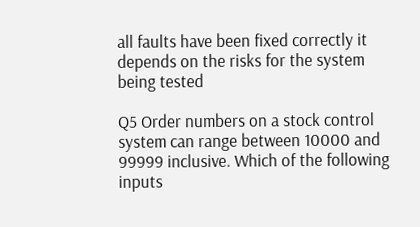all faults have been fixed correctly it depends on the risks for the system being tested

Q5 Order numbers on a stock control system can range between 10000 and 99999 inclusive. Which of the following inputs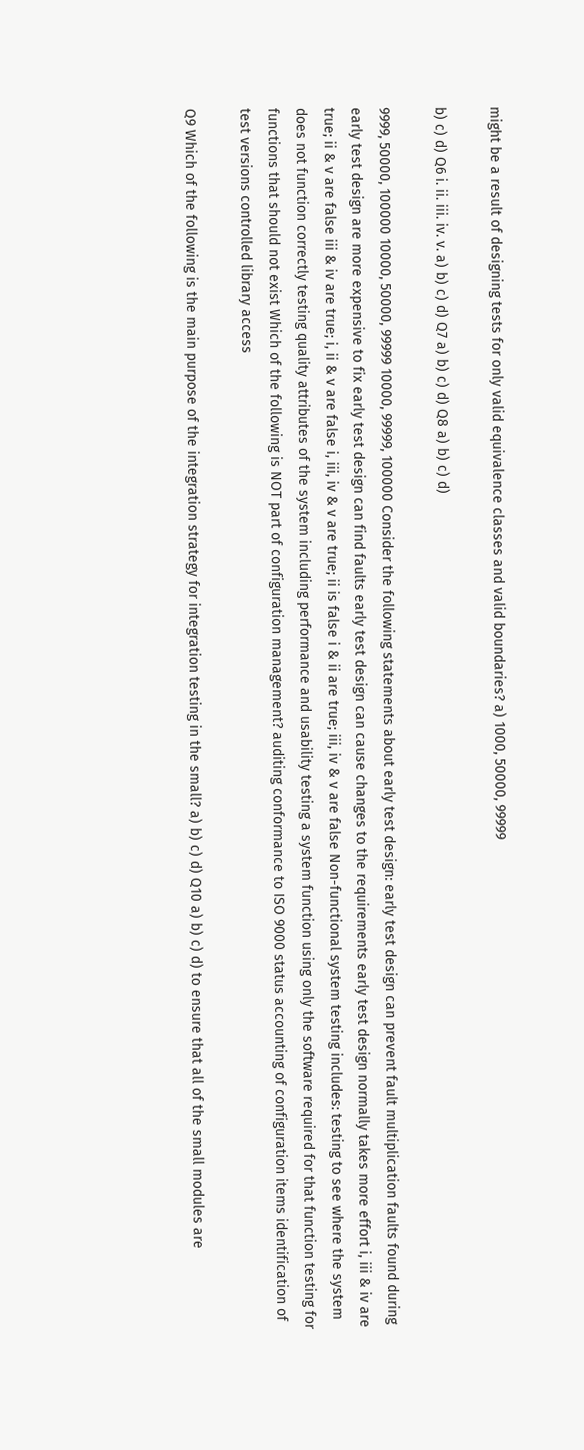might be a result of designing tests for only valid equivalence classes and valid boundaries? a) 1000, 50000, 99999

b) c) d) Q6 i. ii. iii. iv. v. a) b) c) d) Q7 a) b) c) d) Q8 a) b) c) d)

9999, 50000, 100000 10000, 50000, 99999 10000, 99999, 100000 Consider the following statements about early test design: early test design can prevent fault multiplication faults found during early test design are more expensive to fix early test design can find faults early test design can cause changes to the requirements early test design normally takes more effort i, iii & iv are true; ii & v are false iii & iv are true; i, ii & v are false i, iii, iv & v are true; ii is false i & ii are true; iii, iv & v are false Non-functional system testing includes: testing to see where the system does not function correctly testing quality attributes of the system including performance and usability testing a system function using only the software required for that function testing for functions that should not exist Which of the following is NOT part of configuration management? auditing conformance to ISO 9000 status accounting of configuration items identification of test versions controlled library access

Q9 Which of the following is the main purpose of the integration strategy for integration testing in the small? a) b) c) d) Q10 a) b) c) d) to ensure that all of the small modules are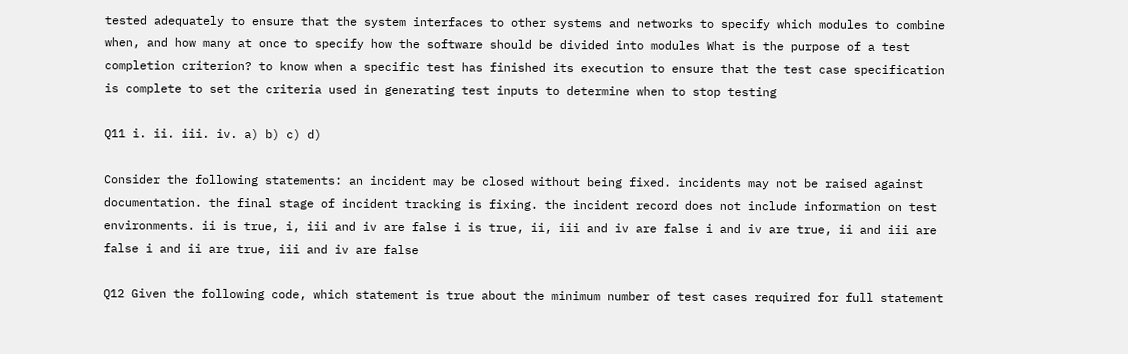tested adequately to ensure that the system interfaces to other systems and networks to specify which modules to combine when, and how many at once to specify how the software should be divided into modules What is the purpose of a test completion criterion? to know when a specific test has finished its execution to ensure that the test case specification is complete to set the criteria used in generating test inputs to determine when to stop testing

Q11 i. ii. iii. iv. a) b) c) d)

Consider the following statements: an incident may be closed without being fixed. incidents may not be raised against documentation. the final stage of incident tracking is fixing. the incident record does not include information on test environments. ii is true, i, iii and iv are false i is true, ii, iii and iv are false i and iv are true, ii and iii are false i and ii are true, iii and iv are false

Q12 Given the following code, which statement is true about the minimum number of test cases required for full statement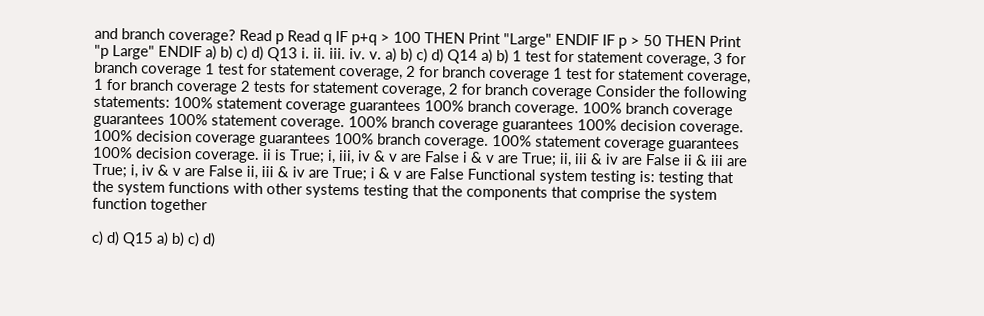and branch coverage? Read p Read q IF p+q > 100 THEN Print "Large" ENDIF IF p > 50 THEN Print "p Large" ENDIF a) b) c) d) Q13 i. ii. iii. iv. v. a) b) c) d) Q14 a) b) 1 test for statement coverage, 3 for branch coverage 1 test for statement coverage, 2 for branch coverage 1 test for statement coverage, 1 for branch coverage 2 tests for statement coverage, 2 for branch coverage Consider the following statements: 100% statement coverage guarantees 100% branch coverage. 100% branch coverage guarantees 100% statement coverage. 100% branch coverage guarantees 100% decision coverage. 100% decision coverage guarantees 100% branch coverage. 100% statement coverage guarantees 100% decision coverage. ii is True; i, iii, iv & v are False i & v are True; ii, iii & iv are False ii & iii are True; i, iv & v are False ii, iii & iv are True; i & v are False Functional system testing is: testing that the system functions with other systems testing that the components that comprise the system function together

c) d) Q15 a) b) c) d)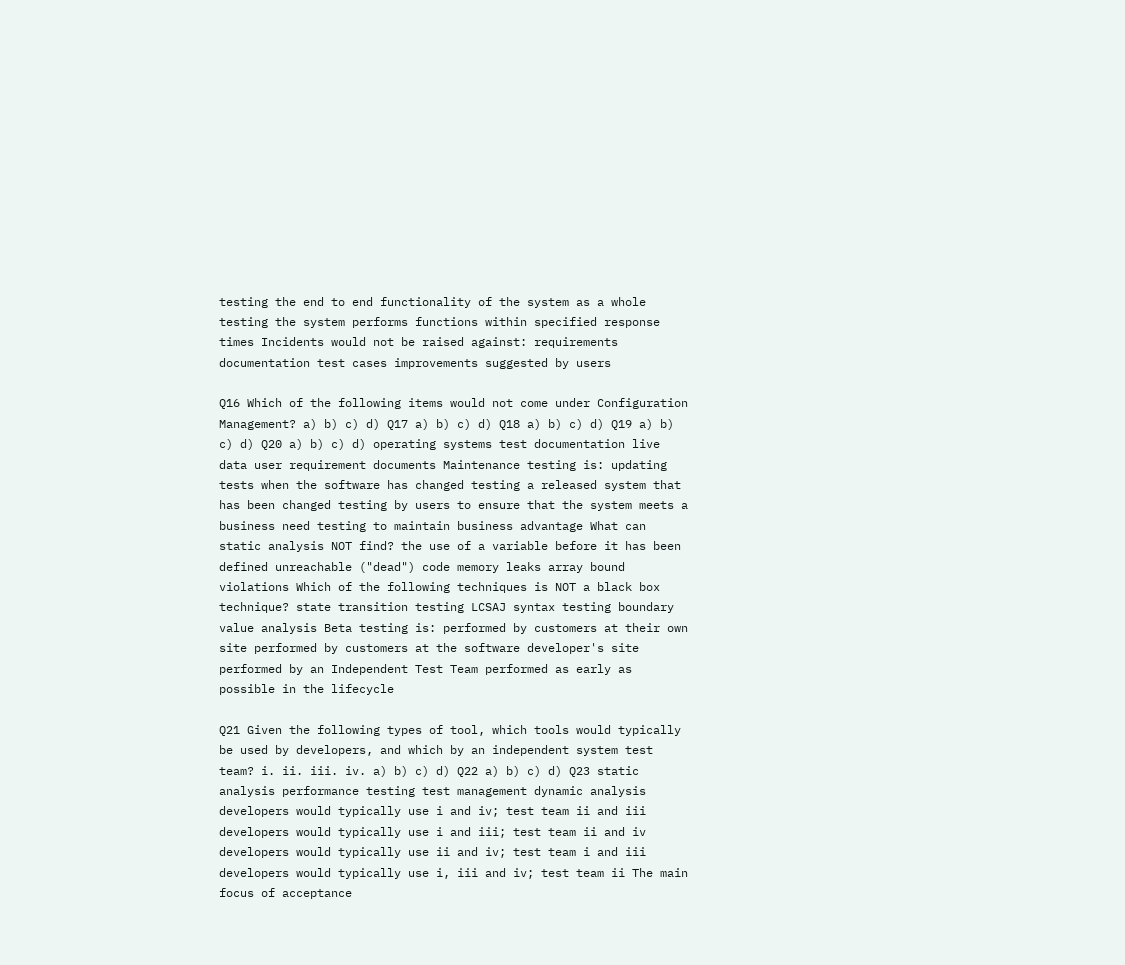testing the end to end functionality of the system as a whole testing the system performs functions within specified response times Incidents would not be raised against: requirements documentation test cases improvements suggested by users

Q16 Which of the following items would not come under Configuration Management? a) b) c) d) Q17 a) b) c) d) Q18 a) b) c) d) Q19 a) b) c) d) Q20 a) b) c) d) operating systems test documentation live data user requirement documents Maintenance testing is: updating tests when the software has changed testing a released system that has been changed testing by users to ensure that the system meets a business need testing to maintain business advantage What can static analysis NOT find? the use of a variable before it has been defined unreachable ("dead") code memory leaks array bound violations Which of the following techniques is NOT a black box technique? state transition testing LCSAJ syntax testing boundary value analysis Beta testing is: performed by customers at their own site performed by customers at the software developer's site performed by an Independent Test Team performed as early as possible in the lifecycle

Q21 Given the following types of tool, which tools would typically be used by developers, and which by an independent system test team? i. ii. iii. iv. a) b) c) d) Q22 a) b) c) d) Q23 static analysis performance testing test management dynamic analysis developers would typically use i and iv; test team ii and iii developers would typically use i and iii; test team ii and iv developers would typically use ii and iv; test team i and iii developers would typically use i, iii and iv; test team ii The main focus of acceptance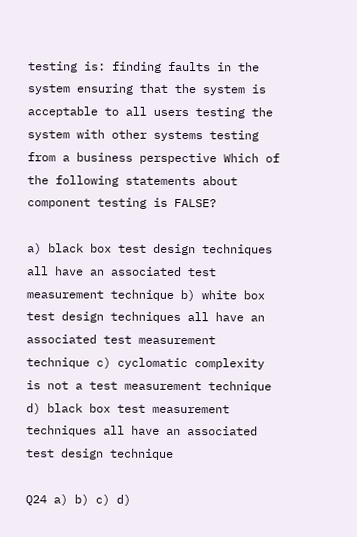testing is: finding faults in the system ensuring that the system is acceptable to all users testing the system with other systems testing from a business perspective Which of the following statements about component testing is FALSE?

a) black box test design techniques all have an associated test measurement technique b) white box test design techniques all have an associated test measurement technique c) cyclomatic complexity is not a test measurement technique d) black box test measurement techniques all have an associated test design technique

Q24 a) b) c) d)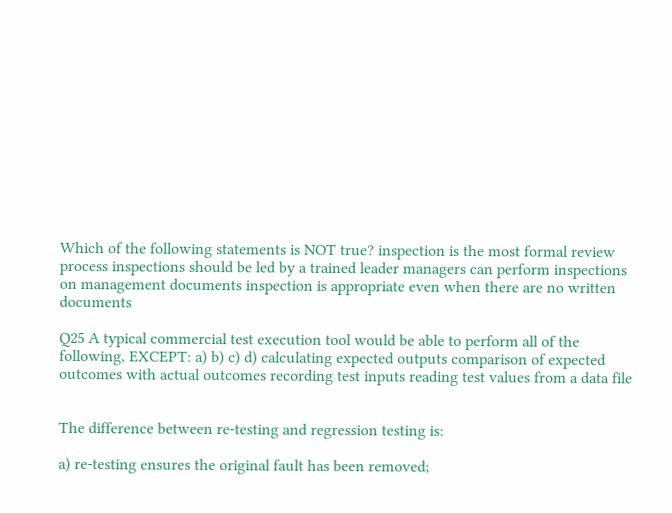Which of the following statements is NOT true? inspection is the most formal review process inspections should be led by a trained leader managers can perform inspections on management documents inspection is appropriate even when there are no written documents

Q25 A typical commercial test execution tool would be able to perform all of the following, EXCEPT: a) b) c) d) calculating expected outputs comparison of expected outcomes with actual outcomes recording test inputs reading test values from a data file


The difference between re-testing and regression testing is:

a) re-testing ensures the original fault has been removed;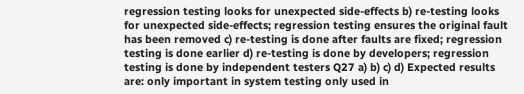regression testing looks for unexpected side-effects b) re-testing looks for unexpected side-effects; regression testing ensures the original fault has been removed c) re-testing is done after faults are fixed; regression testing is done earlier d) re-testing is done by developers; regression testing is done by independent testers Q27 a) b) c) d) Expected results are: only important in system testing only used in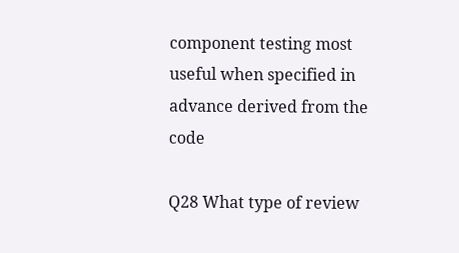component testing most useful when specified in advance derived from the code

Q28 What type of review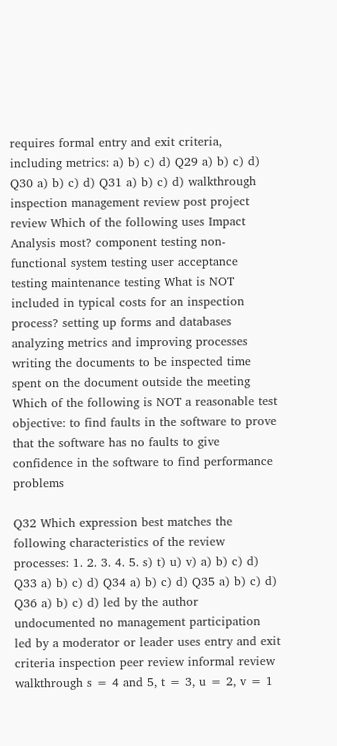requires formal entry and exit criteria, including metrics: a) b) c) d) Q29 a) b) c) d) Q30 a) b) c) d) Q31 a) b) c) d) walkthrough inspection management review post project review Which of the following uses Impact Analysis most? component testing non-functional system testing user acceptance testing maintenance testing What is NOT included in typical costs for an inspection process? setting up forms and databases analyzing metrics and improving processes writing the documents to be inspected time spent on the document outside the meeting Which of the following is NOT a reasonable test objective: to find faults in the software to prove that the software has no faults to give confidence in the software to find performance problems

Q32 Which expression best matches the following characteristics of the review processes: 1. 2. 3. 4. 5. s) t) u) v) a) b) c) d) Q33 a) b) c) d) Q34 a) b) c) d) Q35 a) b) c) d) Q36 a) b) c) d) led by the author undocumented no management participation led by a moderator or leader uses entry and exit criteria inspection peer review informal review walkthrough s = 4 and 5, t = 3, u = 2, v = 1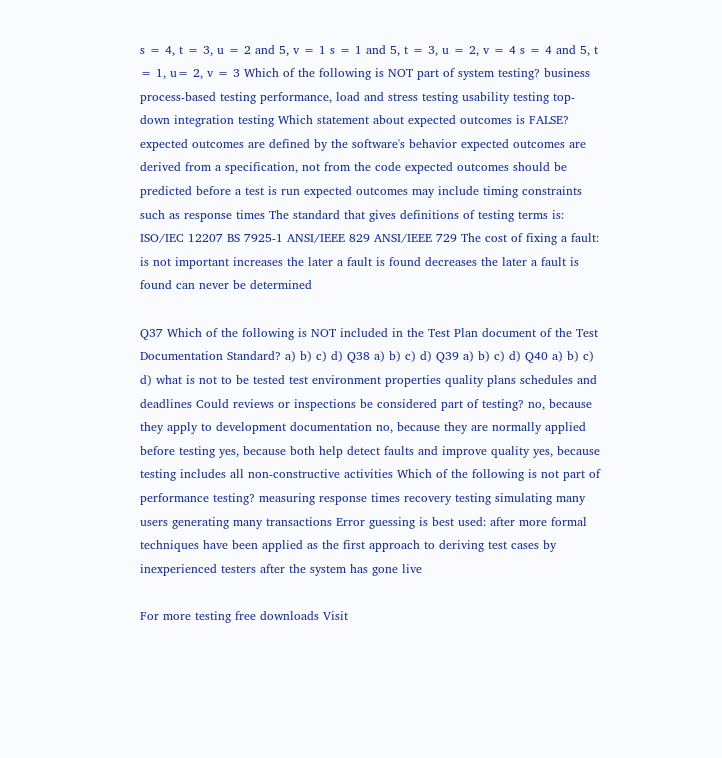s = 4, t = 3, u = 2 and 5, v = 1 s = 1 and 5, t = 3, u = 2, v = 4 s = 4 and 5, t = 1, u= 2, v = 3 Which of the following is NOT part of system testing? business process-based testing performance, load and stress testing usability testing top-down integration testing Which statement about expected outcomes is FALSE? expected outcomes are defined by the software's behavior expected outcomes are derived from a specification, not from the code expected outcomes should be predicted before a test is run expected outcomes may include timing constraints such as response times The standard that gives definitions of testing terms is: ISO/IEC 12207 BS 7925-1 ANSI/IEEE 829 ANSI/IEEE 729 The cost of fixing a fault: is not important increases the later a fault is found decreases the later a fault is found can never be determined

Q37 Which of the following is NOT included in the Test Plan document of the Test Documentation Standard? a) b) c) d) Q38 a) b) c) d) Q39 a) b) c) d) Q40 a) b) c) d) what is not to be tested test environment properties quality plans schedules and deadlines Could reviews or inspections be considered part of testing? no, because they apply to development documentation no, because they are normally applied before testing yes, because both help detect faults and improve quality yes, because testing includes all non-constructive activities Which of the following is not part of performance testing? measuring response times recovery testing simulating many users generating many transactions Error guessing is best used: after more formal techniques have been applied as the first approach to deriving test cases by inexperienced testers after the system has gone live

For more testing free downloads Visit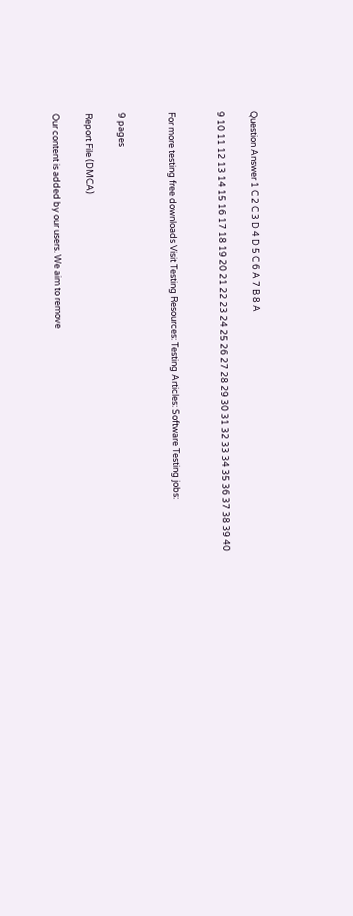Question Answer 1 C 2 C 3 D 4 D 5 C 6 A 7 B 8 A

9 10 11 12 13 14 15 16 17 18 19 20 21 22 23 24 25 26 27 28 29 30 31 32 33 34 35 36 37 38 39 40


For more testing free downloads Visit Testing Resources: Testing Articles: Software Testing jobs:


9 pages

Report File (DMCA)

Our content is added by our users. We aim to remove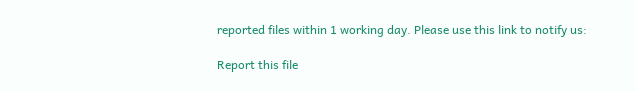reported files within 1 working day. Please use this link to notify us:

Report this file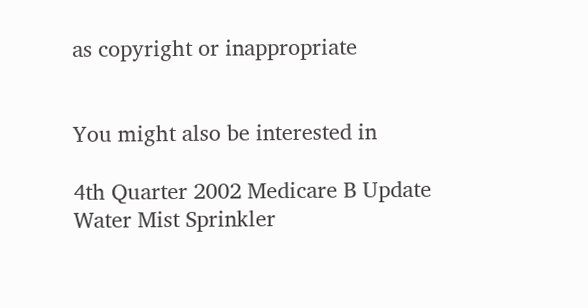as copyright or inappropriate


You might also be interested in

4th Quarter 2002 Medicare B Update
Water Mist Sprinkler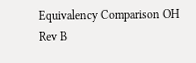Equivalency Comparison OH Rev B